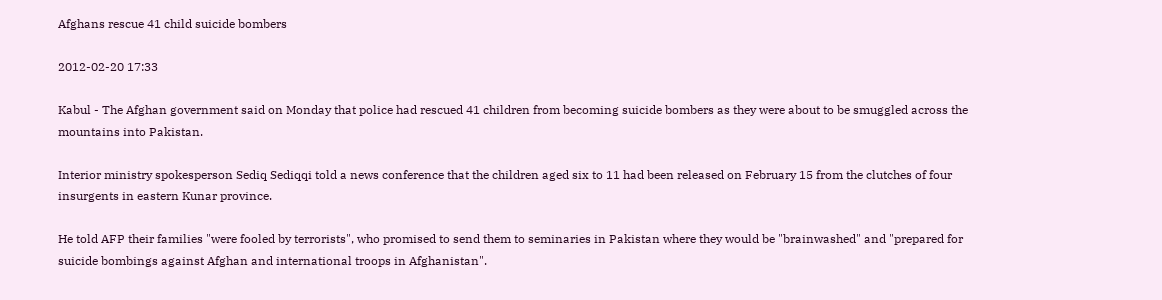Afghans rescue 41 child suicide bombers

2012-02-20 17:33

Kabul - The Afghan government said on Monday that police had rescued 41 children from becoming suicide bombers as they were about to be smuggled across the mountains into Pakistan.

Interior ministry spokesperson Sediq Sediqqi told a news conference that the children aged six to 11 had been released on February 15 from the clutches of four insurgents in eastern Kunar province.

He told AFP their families "were fooled by terrorists", who promised to send them to seminaries in Pakistan where they would be "brainwashed" and "prepared for suicide bombings against Afghan and international troops in Afghanistan".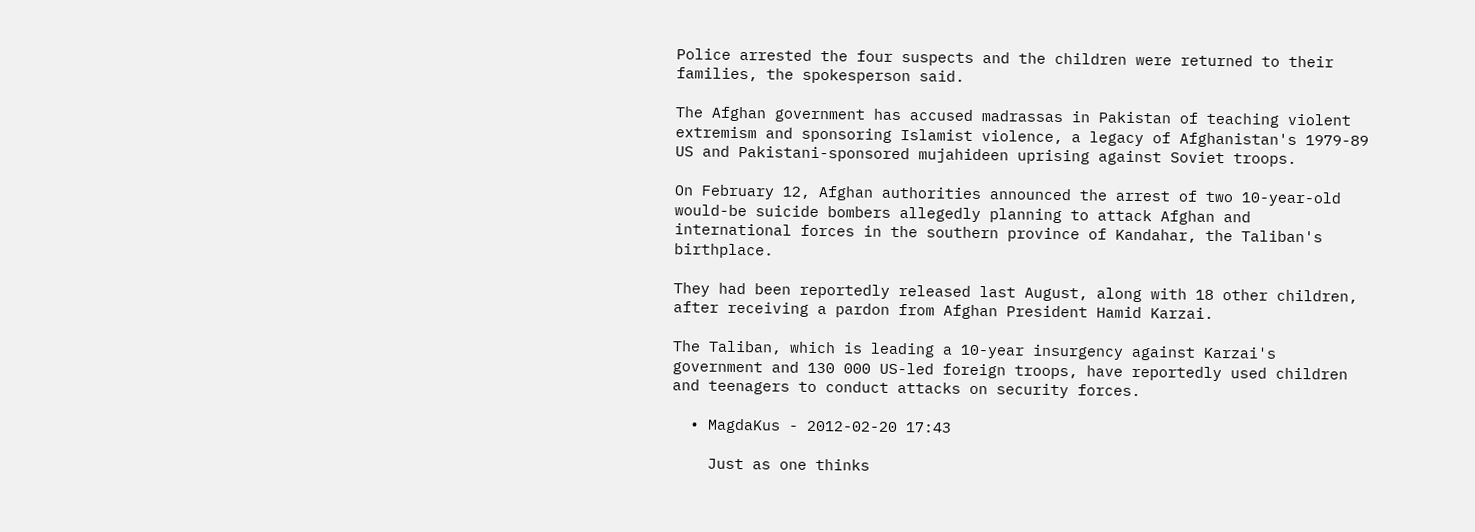Police arrested the four suspects and the children were returned to their families, the spokesperson said.

The Afghan government has accused madrassas in Pakistan of teaching violent extremism and sponsoring Islamist violence, a legacy of Afghanistan's 1979-89 US and Pakistani-sponsored mujahideen uprising against Soviet troops.

On February 12, Afghan authorities announced the arrest of two 10-year-old would-be suicide bombers allegedly planning to attack Afghan and international forces in the southern province of Kandahar, the Taliban's birthplace.

They had been reportedly released last August, along with 18 other children, after receiving a pardon from Afghan President Hamid Karzai.

The Taliban, which is leading a 10-year insurgency against Karzai's government and 130 000 US-led foreign troops, have reportedly used children and teenagers to conduct attacks on security forces.

  • MagdaKus - 2012-02-20 17:43

    Just as one thinks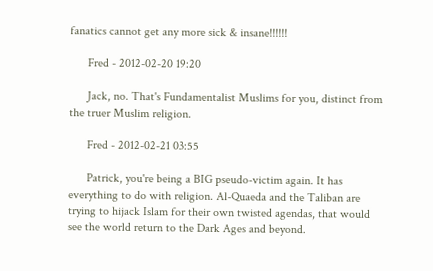fanatics cannot get any more sick & insane!!!!!!

      Fred - 2012-02-20 19:20

      Jack, no. That's Fundamentalist Muslims for you, distinct from the truer Muslim religion.

      Fred - 2012-02-21 03:55

      Patrick, you're being a BIG pseudo-victim again. It has everything to do with religion. Al-Quaeda and the Taliban are trying to hijack Islam for their own twisted agendas, that would see the world return to the Dark Ages and beyond.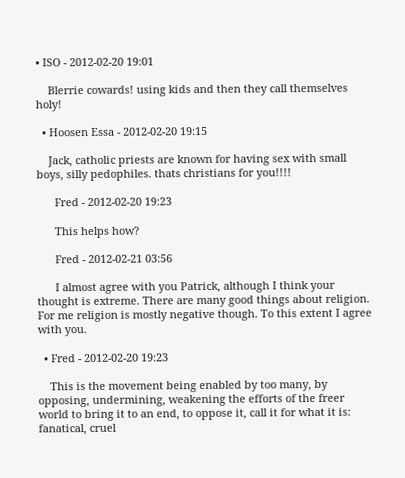• ISO - 2012-02-20 19:01

    Blerrie cowards! using kids and then they call themselves holy!

  • Hoosen Essa - 2012-02-20 19:15

    Jack, catholic priests are known for having sex with small boys, silly pedophiles. thats christians for you!!!!

      Fred - 2012-02-20 19:23

      This helps how?

      Fred - 2012-02-21 03:56

      I almost agree with you Patrick, although I think your thought is extreme. There are many good things about religion. For me religion is mostly negative though. To this extent I agree with you.

  • Fred - 2012-02-20 19:23

    This is the movement being enabled by too many, by opposing, undermining, weakening the efforts of the freer world to bring it to an end, to oppose it, call it for what it is: fanatical, cruel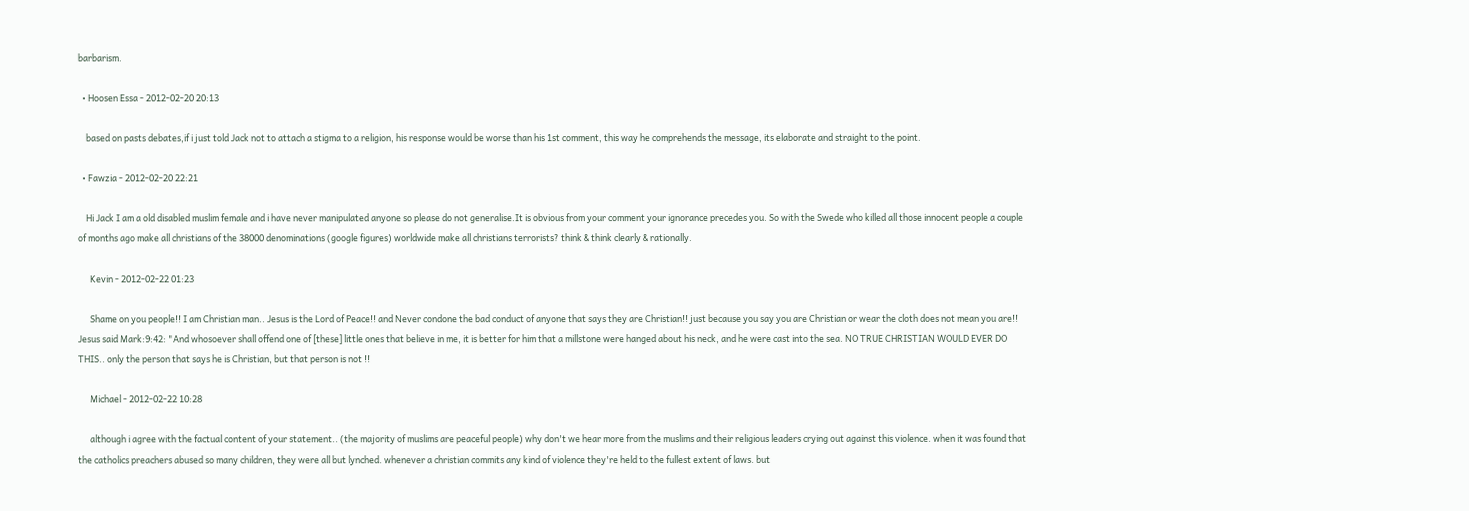barbarism.

  • Hoosen Essa - 2012-02-20 20:13

    based on pasts debates,if i just told Jack not to attach a stigma to a religion, his response would be worse than his 1st comment, this way he comprehends the message, its elaborate and straight to the point.

  • Fawzia - 2012-02-20 22:21

    Hi Jack I am a old disabled muslim female and i have never manipulated anyone so please do not generalise.It is obvious from your comment your ignorance precedes you. So with the Swede who killed all those innocent people a couple of months ago make all christians of the 38000 denominations (google figures) worldwide make all christians terrorists? think & think clearly & rationally.

      Kevin - 2012-02-22 01:23

      Shame on you people!! I am Christian man.. Jesus is the Lord of Peace!! and Never condone the bad conduct of anyone that says they are Christian!! just because you say you are Christian or wear the cloth does not mean you are!! Jesus said Mark:9:42: "And whosoever shall offend one of [these] little ones that believe in me, it is better for him that a millstone were hanged about his neck, and he were cast into the sea. NO TRUE CHRISTIAN WOULD EVER DO THIS.. only the person that says he is Christian, but that person is not !!

      Michael - 2012-02-22 10:28

      although i agree with the factual content of your statement.. (the majority of muslims are peaceful people) why don't we hear more from the muslims and their religious leaders crying out against this violence. when it was found that the catholics preachers abused so many children, they were all but lynched. whenever a christian commits any kind of violence they're held to the fullest extent of laws. but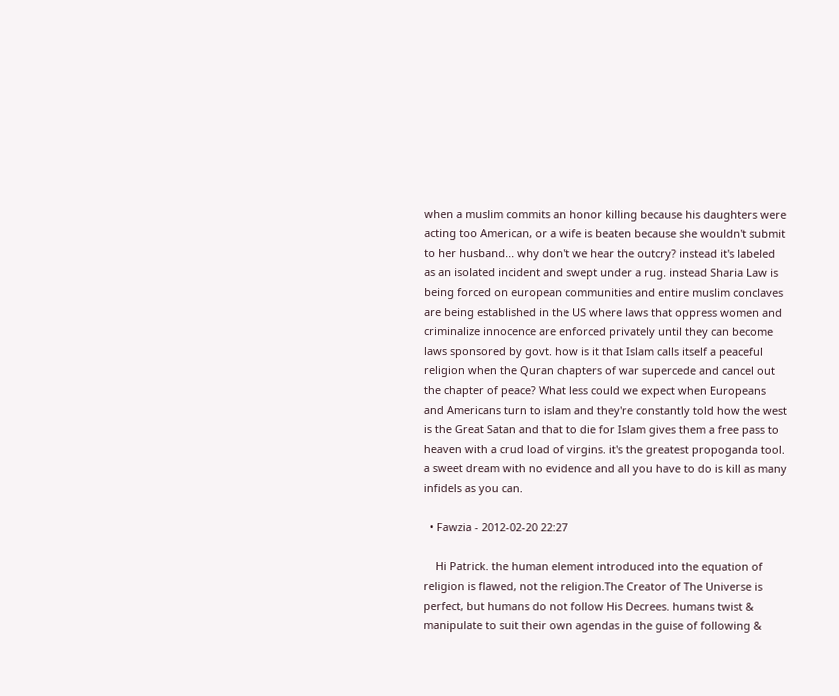when a muslim commits an honor killing because his daughters were acting too American, or a wife is beaten because she wouldn't submit to her husband... why don't we hear the outcry? instead it's labeled as an isolated incident and swept under a rug. instead Sharia Law is being forced on european communities and entire muslim conclaves are being established in the US where laws that oppress women and criminalize innocence are enforced privately until they can become laws sponsored by govt. how is it that Islam calls itself a peaceful religion when the Quran chapters of war supercede and cancel out the chapter of peace? What less could we expect when Europeans and Americans turn to islam and they're constantly told how the west is the Great Satan and that to die for Islam gives them a free pass to heaven with a crud load of virgins. it's the greatest propoganda tool. a sweet dream with no evidence and all you have to do is kill as many infidels as you can.

  • Fawzia - 2012-02-20 22:27

    Hi Patrick. the human element introduced into the equation of religion is flawed, not the religion.The Creator of The Universe is perfect, but humans do not follow His Decrees. humans twist & manipulate to suit their own agendas in the guise of following &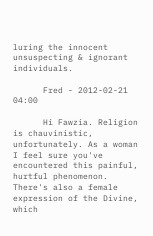luring the innocent unsuspecting & ignorant individuals.

      Fred - 2012-02-21 04:00

      Hi Fawzia. Religion is chauvinistic, unfortunately. As a woman I feel sure you've encountered this painful, hurtful phenomenon. There's also a female expression of the Divine, which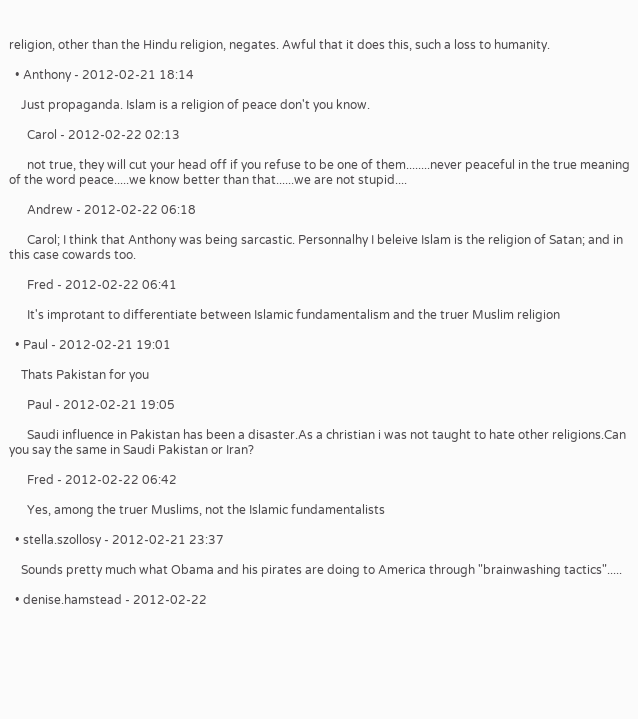religion, other than the Hindu religion, negates. Awful that it does this, such a loss to humanity.

  • Anthony - 2012-02-21 18:14

    Just propaganda. Islam is a religion of peace don't you know.

      Carol - 2012-02-22 02:13

      not true, they will cut your head off if you refuse to be one of them........never peaceful in the true meaning of the word peace.....we know better than that......we are not stupid....

      Andrew - 2012-02-22 06:18

      Carol; I think that Anthony was being sarcastic. Personnalhy I beleive Islam is the religion of Satan; and in this case cowards too.

      Fred - 2012-02-22 06:41

      It's improtant to differentiate between Islamic fundamentalism and the truer Muslim religion

  • Paul - 2012-02-21 19:01

    Thats Pakistan for you

      Paul - 2012-02-21 19:05

      Saudi influence in Pakistan has been a disaster.As a christian i was not taught to hate other religions.Can you say the same in Saudi Pakistan or Iran?

      Fred - 2012-02-22 06:42

      Yes, among the truer Muslims, not the Islamic fundamentalists

  • stella.szollosy - 2012-02-21 23:37

    Sounds pretty much what Obama and his pirates are doing to America through "brainwashing tactics".....

  • denise.hamstead - 2012-02-22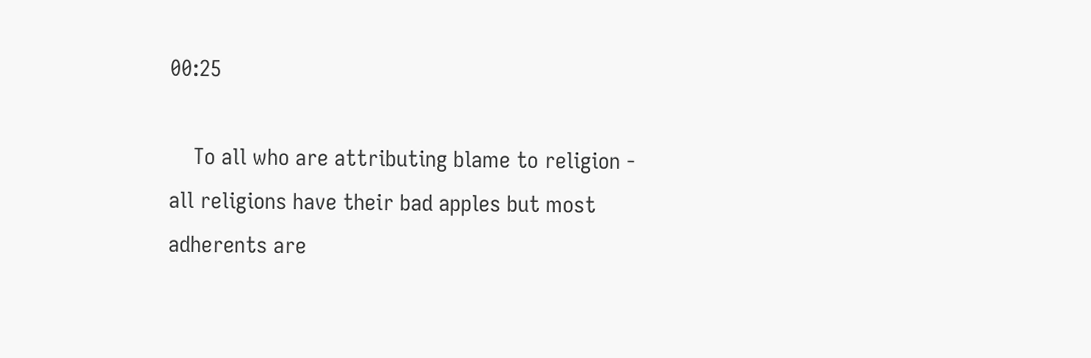00:25

    To all who are attributing blame to religion - all religions have their bad apples but most adherents are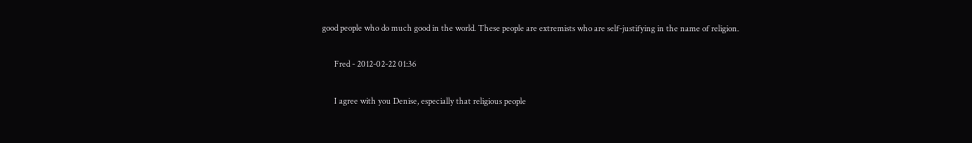good people who do much good in the world. These people are extremists who are self-justifying in the name of religion.

      Fred - 2012-02-22 01:36

      I agree with you Denise, especially that religious people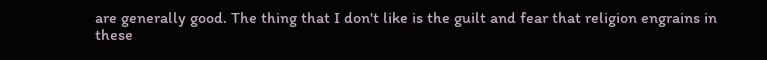are generally good. The thing that I don't like is the guilt and fear that religion engrains in these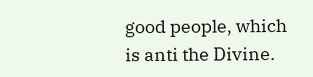good people, which is anti the Divine.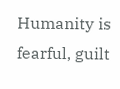Humanity is fearful, guilt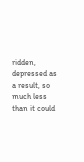ridden, depressed as a result, so much less than it could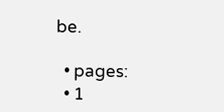be.

  • pages:
  • 1